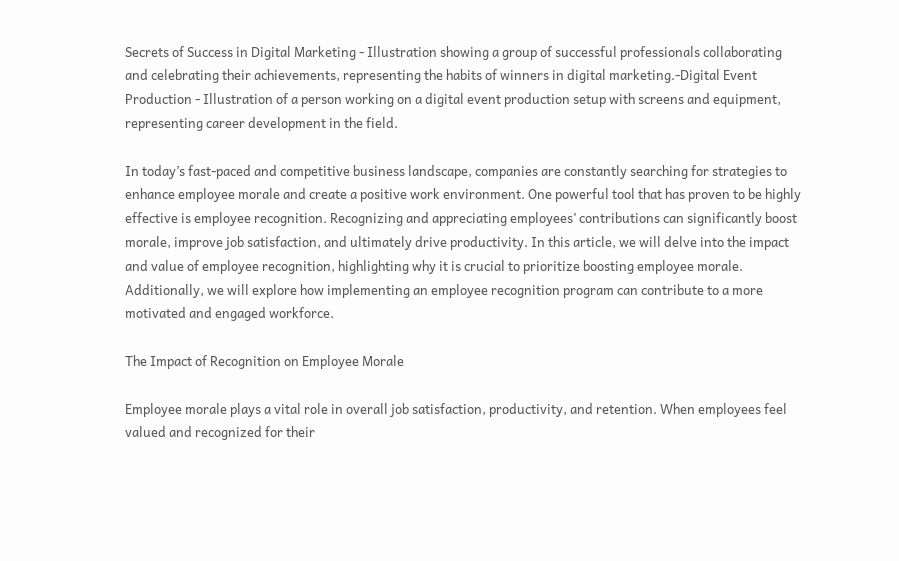Secrets of Success in Digital Marketing - Illustration showing a group of successful professionals collaborating and celebrating their achievements, representing the habits of winners in digital marketing.-Digital Event Production - Illustration of a person working on a digital event production setup with screens and equipment, representing career development in the field.

In today’s fast-paced and competitive business landscape, companies are constantly searching for strategies to enhance employee morale and create a positive work environment. One powerful tool that has proven to be highly effective is employee recognition. Recognizing and appreciating employees’ contributions can significantly boost morale, improve job satisfaction, and ultimately drive productivity. In this article, we will delve into the impact and value of employee recognition, highlighting why it is crucial to prioritize boosting employee morale. Additionally, we will explore how implementing an employee recognition program can contribute to a more motivated and engaged workforce.

The Impact of Recognition on Employee Morale

Employee morale plays a vital role in overall job satisfaction, productivity, and retention. When employees feel valued and recognized for their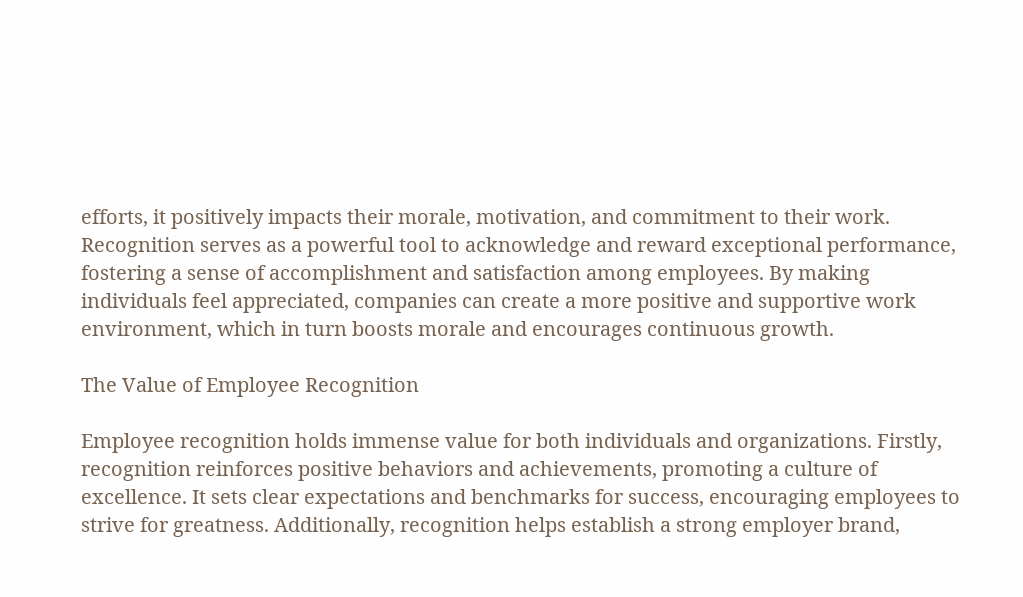efforts, it positively impacts their morale, motivation, and commitment to their work. Recognition serves as a powerful tool to acknowledge and reward exceptional performance, fostering a sense of accomplishment and satisfaction among employees. By making individuals feel appreciated, companies can create a more positive and supportive work environment, which in turn boosts morale and encourages continuous growth.

The Value of Employee Recognition

Employee recognition holds immense value for both individuals and organizations. Firstly, recognition reinforces positive behaviors and achievements, promoting a culture of excellence. It sets clear expectations and benchmarks for success, encouraging employees to strive for greatness. Additionally, recognition helps establish a strong employer brand,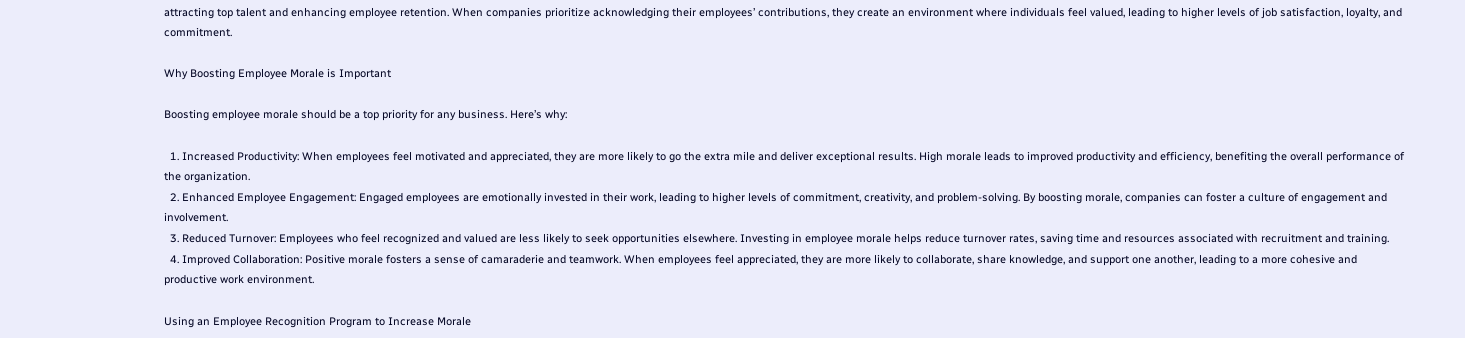attracting top talent and enhancing employee retention. When companies prioritize acknowledging their employees’ contributions, they create an environment where individuals feel valued, leading to higher levels of job satisfaction, loyalty, and commitment.

Why Boosting Employee Morale is Important

Boosting employee morale should be a top priority for any business. Here’s why:

  1. Increased Productivity: When employees feel motivated and appreciated, they are more likely to go the extra mile and deliver exceptional results. High morale leads to improved productivity and efficiency, benefiting the overall performance of the organization.
  2. Enhanced Employee Engagement: Engaged employees are emotionally invested in their work, leading to higher levels of commitment, creativity, and problem-solving. By boosting morale, companies can foster a culture of engagement and involvement.
  3. Reduced Turnover: Employees who feel recognized and valued are less likely to seek opportunities elsewhere. Investing in employee morale helps reduce turnover rates, saving time and resources associated with recruitment and training.
  4. Improved Collaboration: Positive morale fosters a sense of camaraderie and teamwork. When employees feel appreciated, they are more likely to collaborate, share knowledge, and support one another, leading to a more cohesive and productive work environment.

Using an Employee Recognition Program to Increase Morale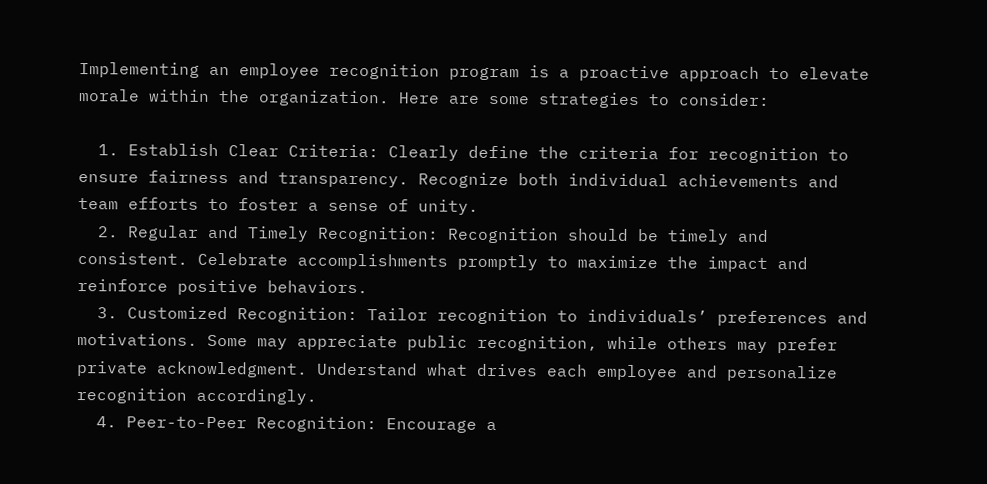Implementing an employee recognition program is a proactive approach to elevate morale within the organization. Here are some strategies to consider:

  1. Establish Clear Criteria: Clearly define the criteria for recognition to ensure fairness and transparency. Recognize both individual achievements and team efforts to foster a sense of unity.
  2. Regular and Timely Recognition: Recognition should be timely and consistent. Celebrate accomplishments promptly to maximize the impact and reinforce positive behaviors.
  3. Customized Recognition: Tailor recognition to individuals’ preferences and motivations. Some may appreciate public recognition, while others may prefer private acknowledgment. Understand what drives each employee and personalize recognition accordingly.
  4. Peer-to-Peer Recognition: Encourage a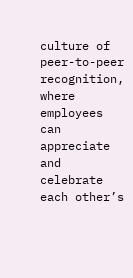culture of peer-to-peer recognition, where employees can appreciate and celebrate each other’s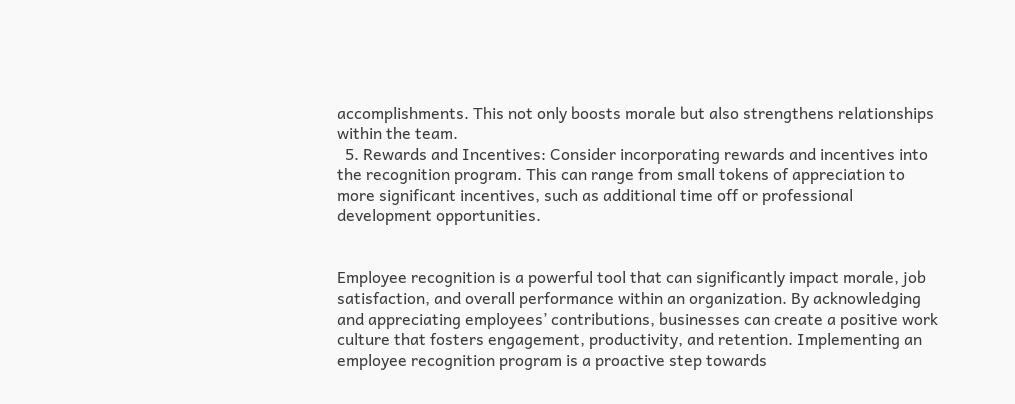accomplishments. This not only boosts morale but also strengthens relationships within the team.
  5. Rewards and Incentives: Consider incorporating rewards and incentives into the recognition program. This can range from small tokens of appreciation to more significant incentives, such as additional time off or professional development opportunities.


Employee recognition is a powerful tool that can significantly impact morale, job satisfaction, and overall performance within an organization. By acknowledging and appreciating employees’ contributions, businesses can create a positive work culture that fosters engagement, productivity, and retention. Implementing an employee recognition program is a proactive step towards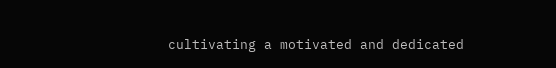cultivating a motivated and dedicated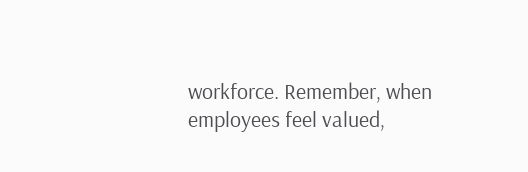workforce. Remember, when employees feel valued,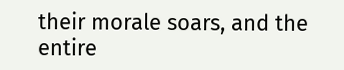their morale soars, and the entire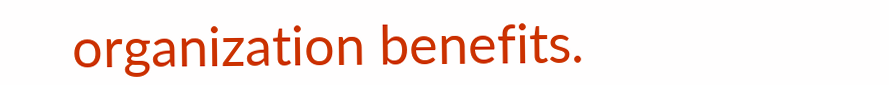organization benefits.